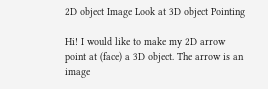2D object Image Look at 3D object Pointing

Hi! I would like to make my 2D arrow point at (face) a 3D object. The arrow is an image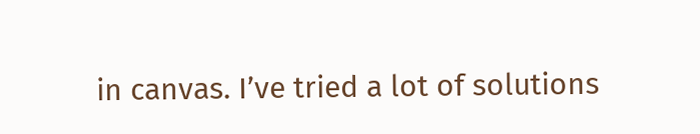in canvas. I’ve tried a lot of solutions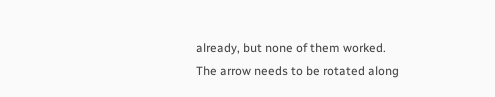already, but none of them worked. The arrow needs to be rotated along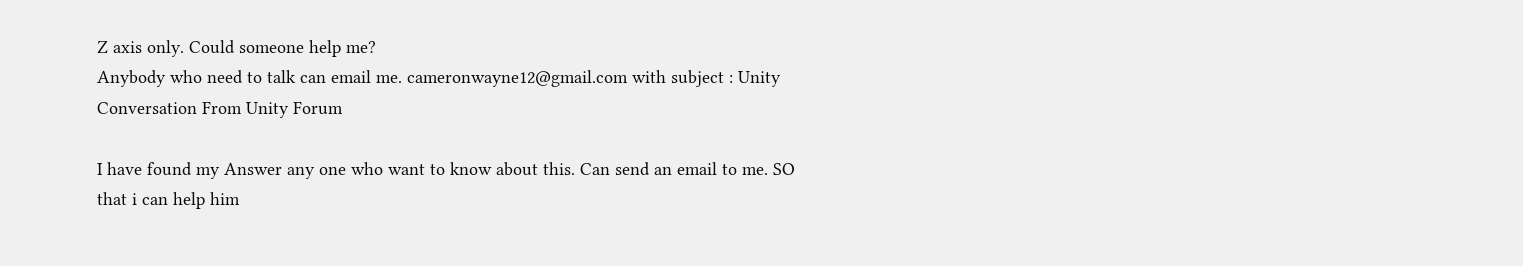Z axis only. Could someone help me?
Anybody who need to talk can email me. cameronwayne12@gmail.com with subject : Unity Conversation From Unity Forum

I have found my Answer any one who want to know about this. Can send an email to me. SO that i can help him